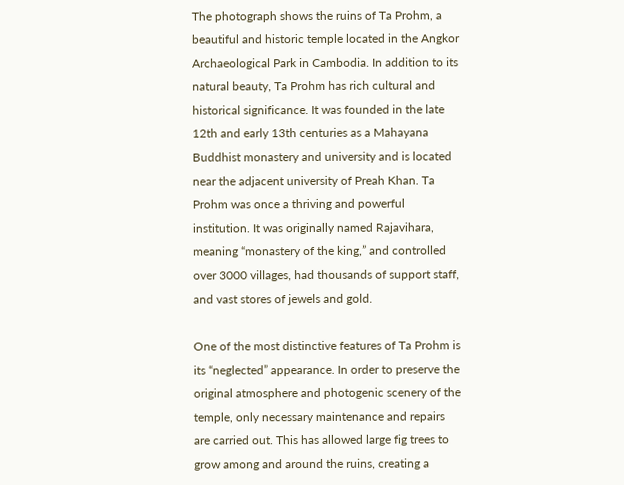The photograph shows the ruins of Ta Prohm, a beautiful and historic temple located in the Angkor Archaeological Park in Cambodia. In addition to its natural beauty, Ta Prohm has rich cultural and historical significance. It was founded in the late 12th and early 13th centuries as a Mahayana Buddhist monastery and university and is located near the adjacent university of Preah Khan. Ta Prohm was once a thriving and powerful institution. It was originally named Rajavihara, meaning “monastery of the king,” and controlled over 3000 villages, had thousands of support staff, and vast stores of jewels and gold.

One of the most distinctive features of Ta Prohm is its “neglected” appearance. In order to preserve the original atmosphere and photogenic scenery of the temple, only necessary maintenance and repairs are carried out. This has allowed large fig trees to grow among and around the ruins, creating a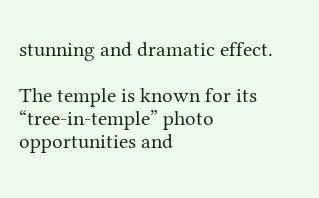stunning and dramatic effect.

The temple is known for its “tree-in-temple” photo opportunities and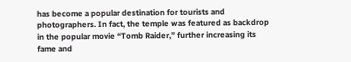has become a popular destination for tourists and photographers. In fact, the temple was featured as backdrop in the popular movie “Tomb Raider,” further increasing its fame and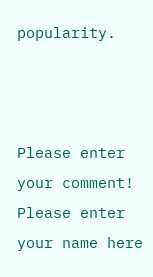popularity.



Please enter your comment!
Please enter your name here